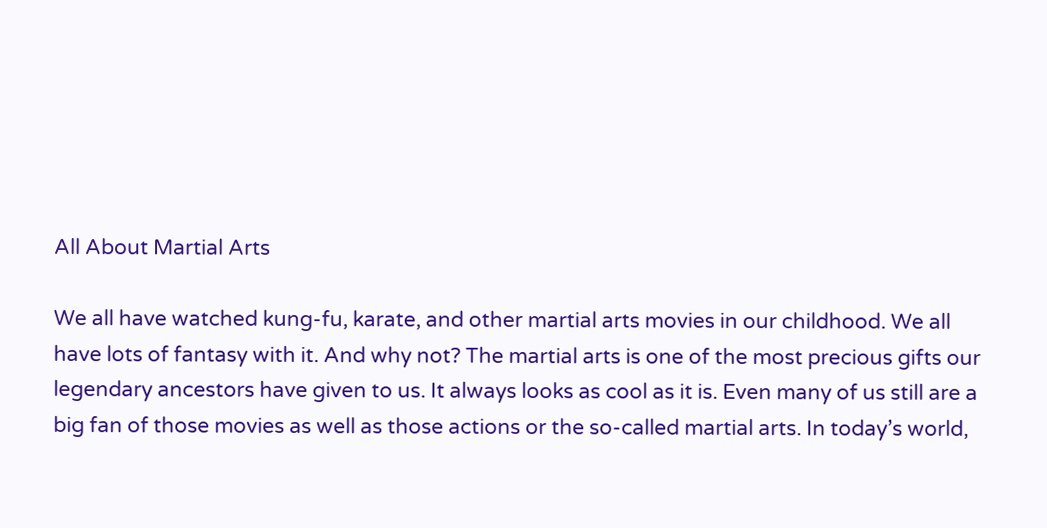All About Martial Arts

We all have watched kung-fu, karate, and other martial arts movies in our childhood. We all have lots of fantasy with it. And why not? The martial arts is one of the most precious gifts our legendary ancestors have given to us. It always looks as cool as it is. Even many of us still are a big fan of those movies as well as those actions or the so-called martial arts. In today’s world,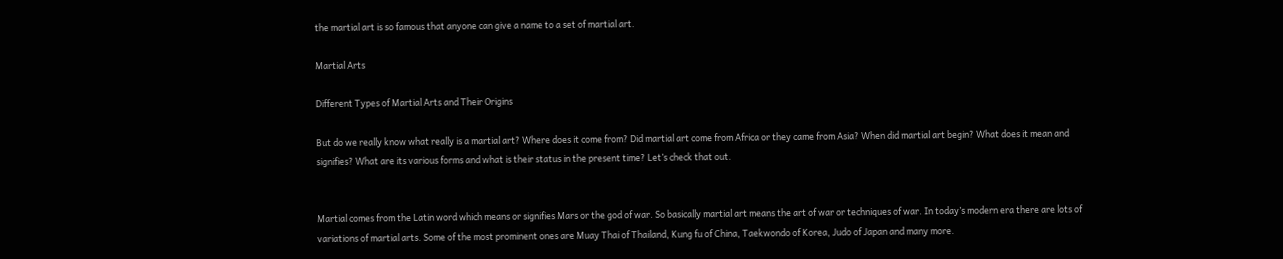the martial art is so famous that anyone can give a name to a set of martial art.

Martial Arts

Different Types of Martial Arts and Their Origins

But do we really know what really is a martial art? Where does it come from? Did martial art come from Africa or they came from Asia? When did martial art begin? What does it mean and signifies? What are its various forms and what is their status in the present time? Let’s check that out.


Martial comes from the Latin word which means or signifies Mars or the god of war. So basically martial art means the art of war or techniques of war. In today’s modern era there are lots of variations of martial arts. Some of the most prominent ones are Muay Thai of Thailand, Kung fu of China, Taekwondo of Korea, Judo of Japan and many more.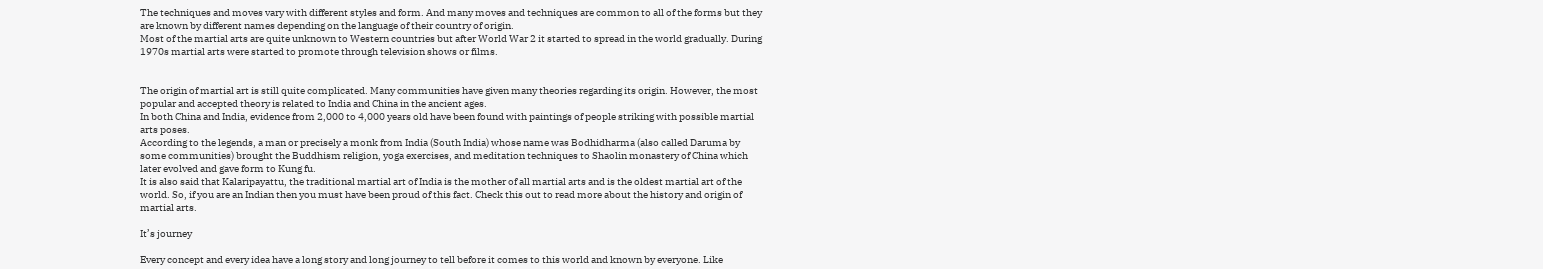The techniques and moves vary with different styles and form. And many moves and techniques are common to all of the forms but they are known by different names depending on the language of their country of origin.
Most of the martial arts are quite unknown to Western countries but after World War 2 it started to spread in the world gradually. During 1970s martial arts were started to promote through television shows or films.


The origin of martial art is still quite complicated. Many communities have given many theories regarding its origin. However, the most popular and accepted theory is related to India and China in the ancient ages.
In both China and India, evidence from 2,000 to 4,000 years old have been found with paintings of people striking with possible martial arts poses.
According to the legends, a man or precisely a monk from India (South India) whose name was Bodhidharma (also called Daruma by some communities) brought the Buddhism religion, yoga exercises, and meditation techniques to Shaolin monastery of China which later evolved and gave form to Kung fu.
It is also said that Kalaripayattu, the traditional martial art of India is the mother of all martial arts and is the oldest martial art of the world. So, if you are an Indian then you must have been proud of this fact. Check this out to read more about the history and origin of martial arts.

It’s journey

Every concept and every idea have a long story and long journey to tell before it comes to this world and known by everyone. Like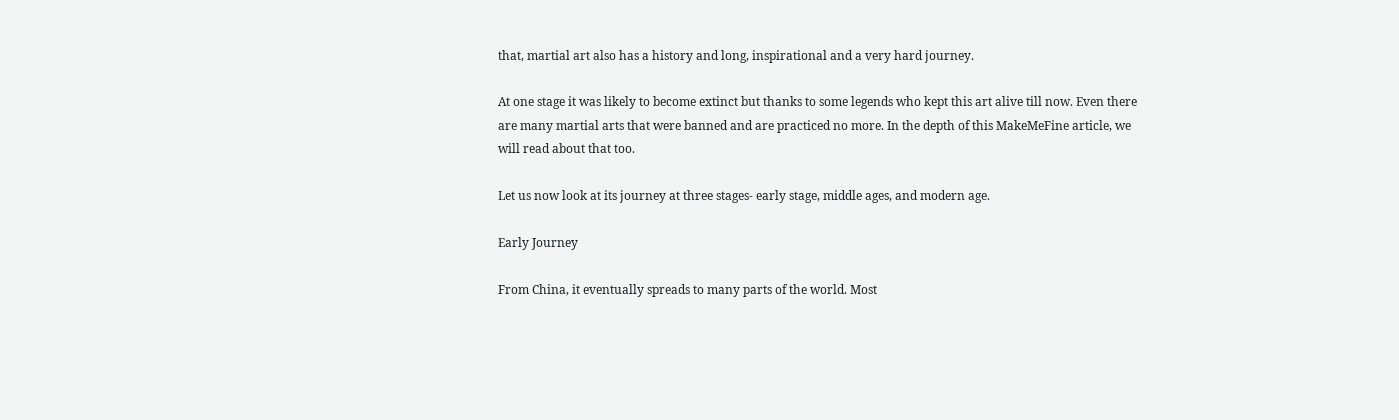that, martial art also has a history and long, inspirational and a very hard journey.

At one stage it was likely to become extinct but thanks to some legends who kept this art alive till now. Even there are many martial arts that were banned and are practiced no more. In the depth of this MakeMeFine article, we will read about that too.

Let us now look at its journey at three stages- early stage, middle ages, and modern age.

Early Journey

From China, it eventually spreads to many parts of the world. Most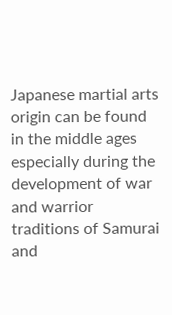Japanese martial arts origin can be found in the middle ages especially during the development of war and warrior traditions of Samurai and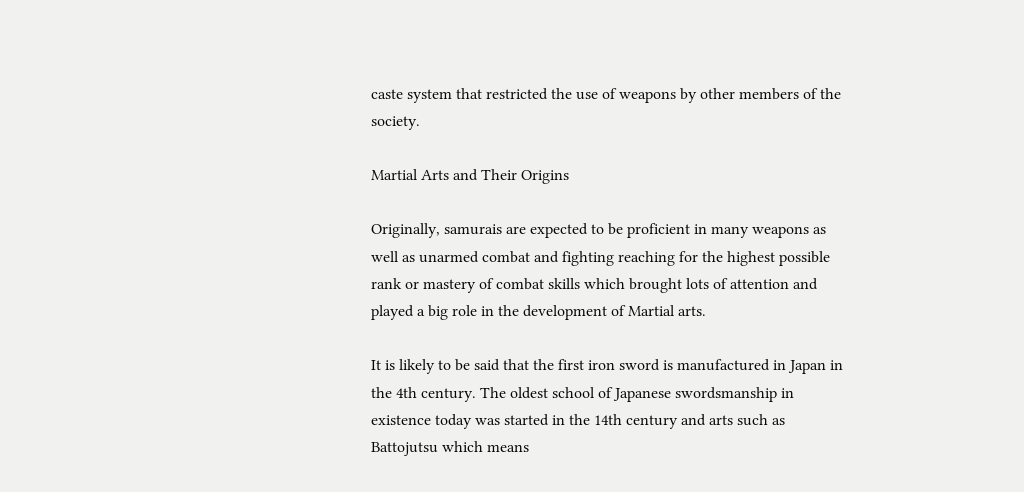caste system that restricted the use of weapons by other members of the society.

Martial Arts and Their Origins

Originally, samurais are expected to be proficient in many weapons as well as unarmed combat and fighting reaching for the highest possible rank or mastery of combat skills which brought lots of attention and played a big role in the development of Martial arts.

It is likely to be said that the first iron sword is manufactured in Japan in the 4th century. The oldest school of Japanese swordsmanship in existence today was started in the 14th century and arts such as Battojutsu which means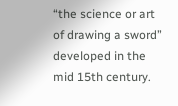“the science or art of drawing a sword” developed in the mid 15th century.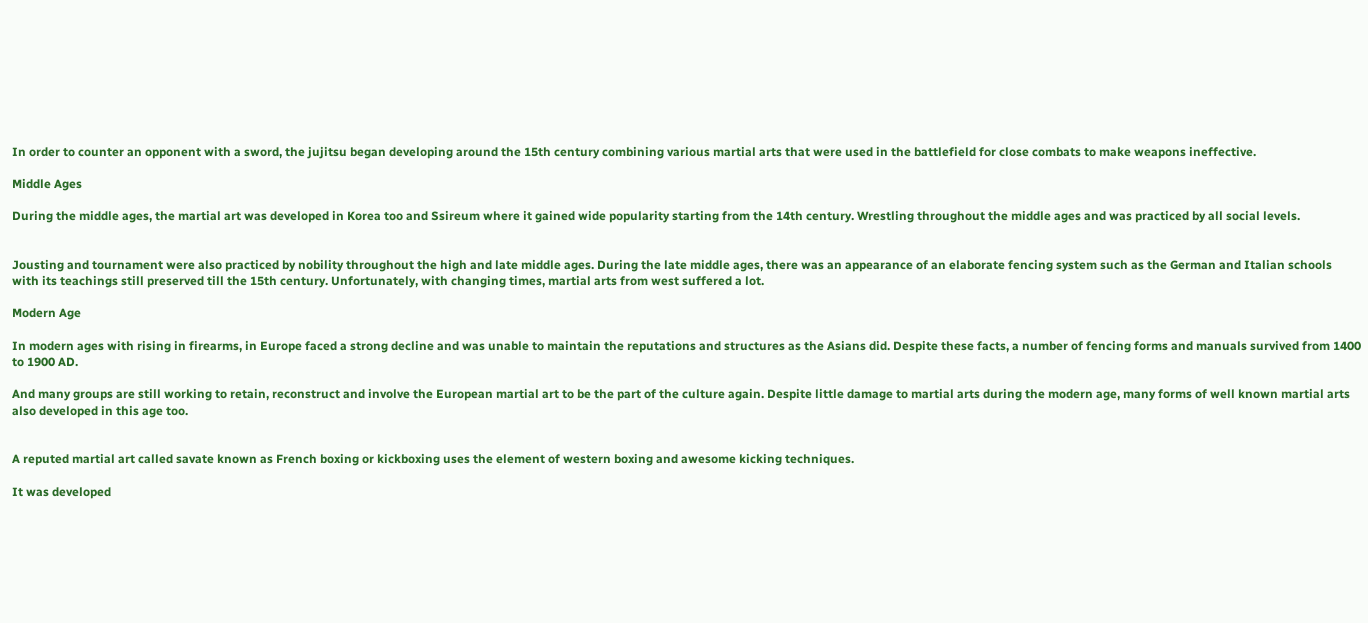In order to counter an opponent with a sword, the jujitsu began developing around the 15th century combining various martial arts that were used in the battlefield for close combats to make weapons ineffective.

Middle Ages

During the middle ages, the martial art was developed in Korea too and Ssireum where it gained wide popularity starting from the 14th century. Wrestling throughout the middle ages and was practiced by all social levels.


Jousting and tournament were also practiced by nobility throughout the high and late middle ages. During the late middle ages, there was an appearance of an elaborate fencing system such as the German and Italian schools with its teachings still preserved till the 15th century. Unfortunately, with changing times, martial arts from west suffered a lot.

Modern Age

In modern ages with rising in firearms, in Europe faced a strong decline and was unable to maintain the reputations and structures as the Asians did. Despite these facts, a number of fencing forms and manuals survived from 1400 to 1900 AD.

And many groups are still working to retain, reconstruct and involve the European martial art to be the part of the culture again. Despite little damage to martial arts during the modern age, many forms of well known martial arts also developed in this age too.


A reputed martial art called savate known as French boxing or kickboxing uses the element of western boxing and awesome kicking techniques.

It was developed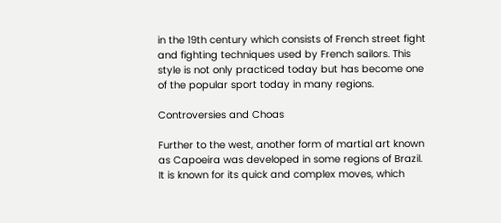in the 19th century which consists of French street fight and fighting techniques used by French sailors. This style is not only practiced today but has become one of the popular sport today in many regions.

Controversies and Choas

Further to the west, another form of martial art known as Capoeira was developed in some regions of Brazil. It is known for its quick and complex moves, which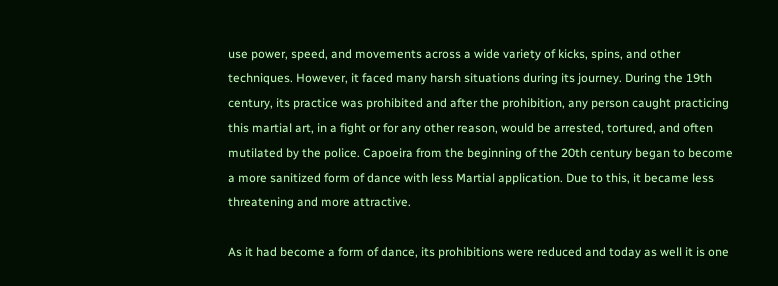use power, speed, and movements across a wide variety of kicks, spins, and other techniques. However, it faced many harsh situations during its journey. During the 19th century, its practice was prohibited and after the prohibition, any person caught practicing this martial art, in a fight or for any other reason, would be arrested, tortured, and often mutilated by the police. Capoeira from the beginning of the 20th century began to become a more sanitized form of dance with less Martial application. Due to this, it became less threatening and more attractive.

As it had become a form of dance, its prohibitions were reduced and today as well it is one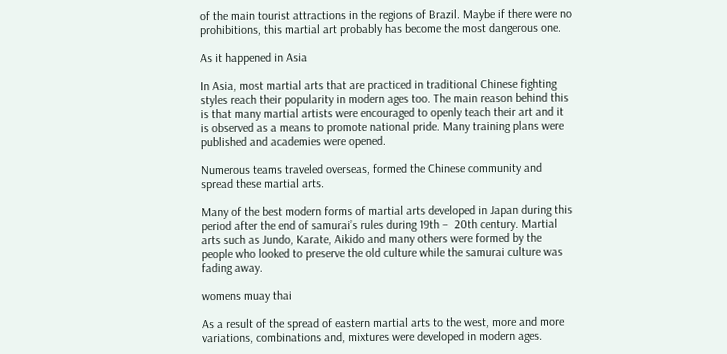of the main tourist attractions in the regions of Brazil. Maybe if there were no prohibitions, this martial art probably has become the most dangerous one.

As it happened in Asia

In Asia, most martial arts that are practiced in traditional Chinese fighting styles reach their popularity in modern ages too. The main reason behind this is that many martial artists were encouraged to openly teach their art and it is observed as a means to promote national pride. Many training plans were published and academies were opened.

Numerous teams traveled overseas, formed the Chinese community and spread these martial arts.

Many of the best modern forms of martial arts developed in Japan during this period after the end of samurai’s rules during 19th –  20th century. Martial arts such as Jundo, Karate, Aikido and many others were formed by the people who looked to preserve the old culture while the samurai culture was fading away.

womens muay thai

As a result of the spread of eastern martial arts to the west, more and more variations, combinations and, mixtures were developed in modern ages.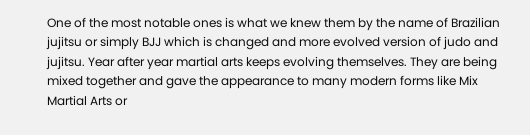One of the most notable ones is what we knew them by the name of Brazilian jujitsu or simply BJJ which is changed and more evolved version of judo and jujitsu. Year after year martial arts keeps evolving themselves. They are being mixed together and gave the appearance to many modern forms like Mix Martial Arts or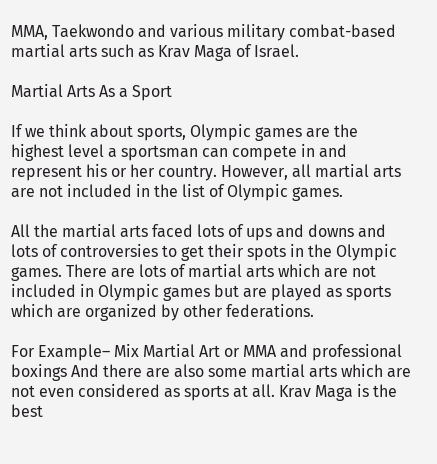MMA, Taekwondo and various military combat-based martial arts such as Krav Maga of Israel.

Martial Arts As a Sport

If we think about sports, Olympic games are the highest level a sportsman can compete in and represent his or her country. However, all martial arts are not included in the list of Olympic games.

All the martial arts faced lots of ups and downs and lots of controversies to get their spots in the Olympic games. There are lots of martial arts which are not included in Olympic games but are played as sports which are organized by other federations.

For Example– Mix Martial Art or MMA and professional boxings And there are also some martial arts which are not even considered as sports at all. Krav Maga is the best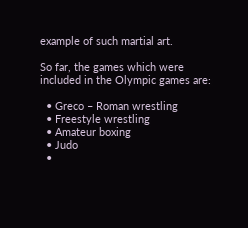example of such martial art.

So far, the games which were included in the Olympic games are:

  • Greco – Roman wrestling
  • Freestyle wrestling
  • Amateur boxing
  • Judo
  •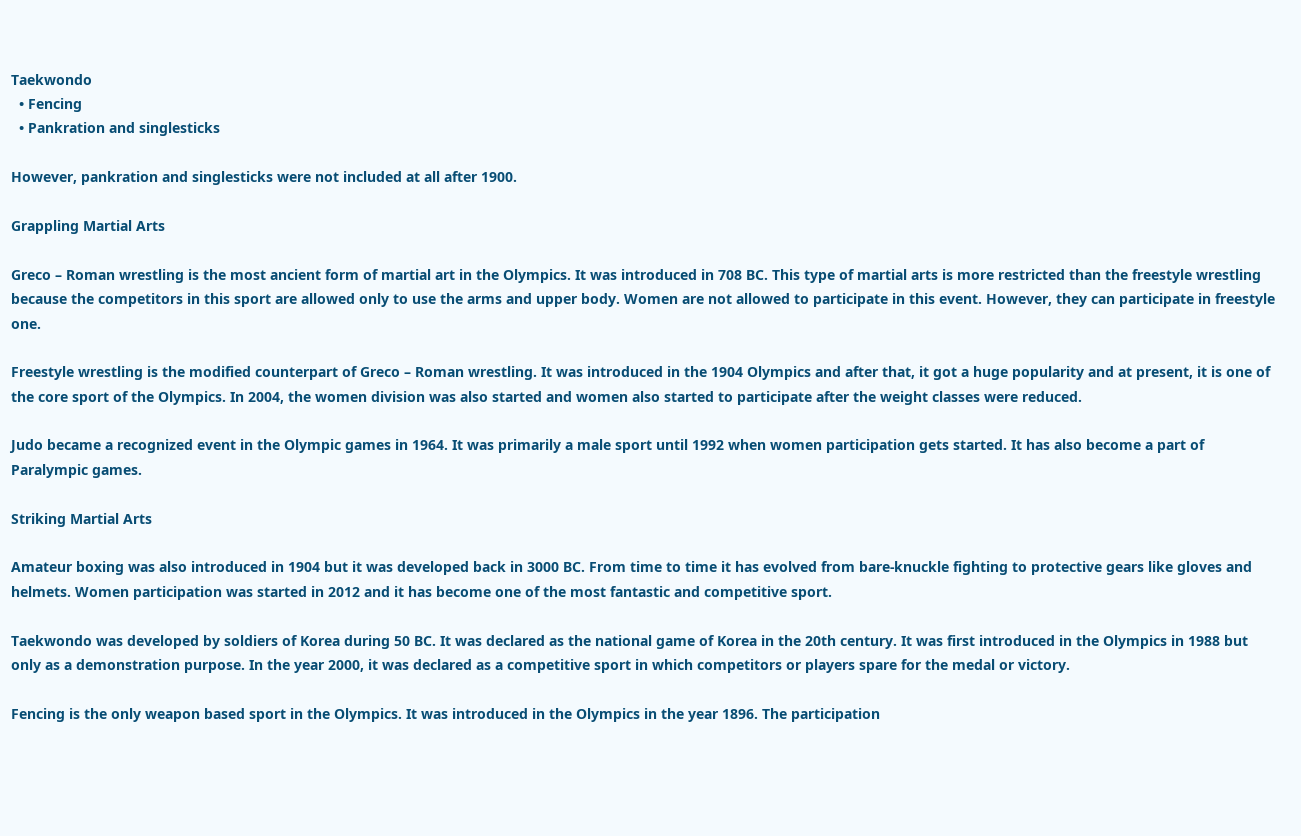Taekwondo
  • Fencing
  • Pankration and singlesticks

However, pankration and singlesticks were not included at all after 1900.

Grappling Martial Arts

Greco – Roman wrestling is the most ancient form of martial art in the Olympics. It was introduced in 708 BC. This type of martial arts is more restricted than the freestyle wrestling because the competitors in this sport are allowed only to use the arms and upper body. Women are not allowed to participate in this event. However, they can participate in freestyle one.

Freestyle wrestling is the modified counterpart of Greco – Roman wrestling. It was introduced in the 1904 Olympics and after that, it got a huge popularity and at present, it is one of the core sport of the Olympics. In 2004, the women division was also started and women also started to participate after the weight classes were reduced.

Judo became a recognized event in the Olympic games in 1964. It was primarily a male sport until 1992 when women participation gets started. It has also become a part of Paralympic games.

Striking Martial Arts

Amateur boxing was also introduced in 1904 but it was developed back in 3000 BC. From time to time it has evolved from bare-knuckle fighting to protective gears like gloves and helmets. Women participation was started in 2012 and it has become one of the most fantastic and competitive sport.

Taekwondo was developed by soldiers of Korea during 50 BC. It was declared as the national game of Korea in the 20th century. It was first introduced in the Olympics in 1988 but only as a demonstration purpose. In the year 2000, it was declared as a competitive sport in which competitors or players spare for the medal or victory.

Fencing is the only weapon based sport in the Olympics. It was introduced in the Olympics in the year 1896. The participation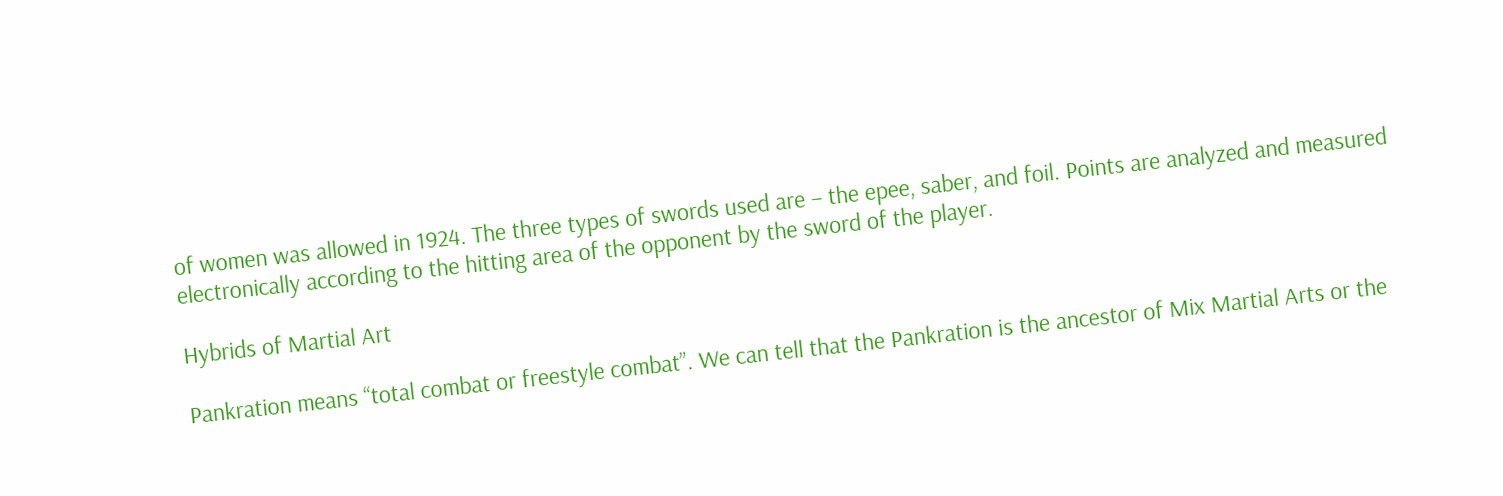of women was allowed in 1924. The three types of swords used are – the epee, saber, and foil. Points are analyzed and measured electronically according to the hitting area of the opponent by the sword of the player.

Hybrids of Martial Art

Pankration means “total combat or freestyle combat”. We can tell that the Pankration is the ancestor of Mix Martial Arts or the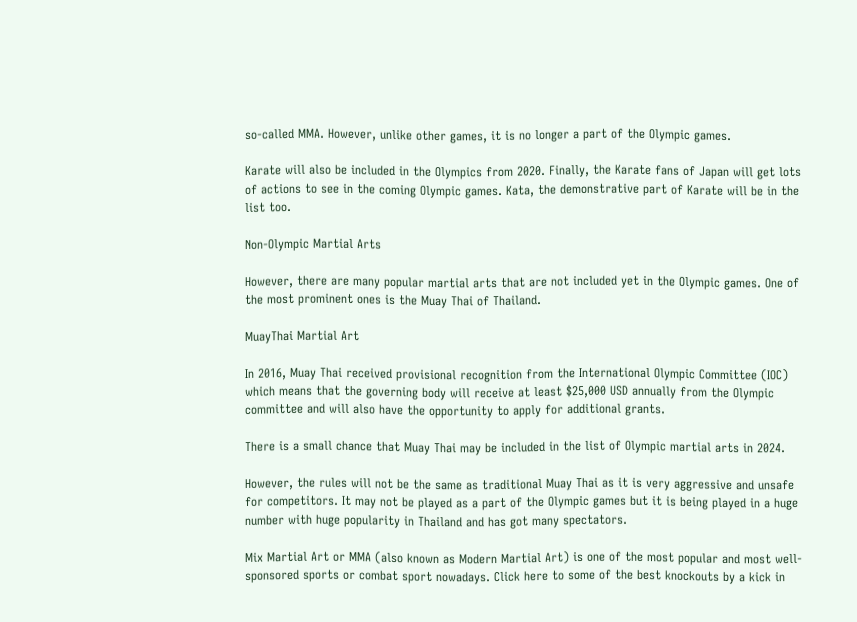so-called MMA. However, unlike other games, it is no longer a part of the Olympic games.

Karate will also be included in the Olympics from 2020. Finally, the Karate fans of Japan will get lots of actions to see in the coming Olympic games. Kata, the demonstrative part of Karate will be in the list too.

Non-Olympic Martial Arts

However, there are many popular martial arts that are not included yet in the Olympic games. One of the most prominent ones is the Muay Thai of Thailand.

MuayThai Martial Art

In 2016, Muay Thai received provisional recognition from the International Olympic Committee (IOC) which means that the governing body will receive at least $25,000 USD annually from the Olympic committee and will also have the opportunity to apply for additional grants.

There is a small chance that Muay Thai may be included in the list of Olympic martial arts in 2024.

However, the rules will not be the same as traditional Muay Thai as it is very aggressive and unsafe for competitors. It may not be played as a part of the Olympic games but it is being played in a huge number with huge popularity in Thailand and has got many spectators.

Mix Martial Art or MMA (also known as Modern Martial Art) is one of the most popular and most well-sponsored sports or combat sport nowadays. Click here to some of the best knockouts by a kick in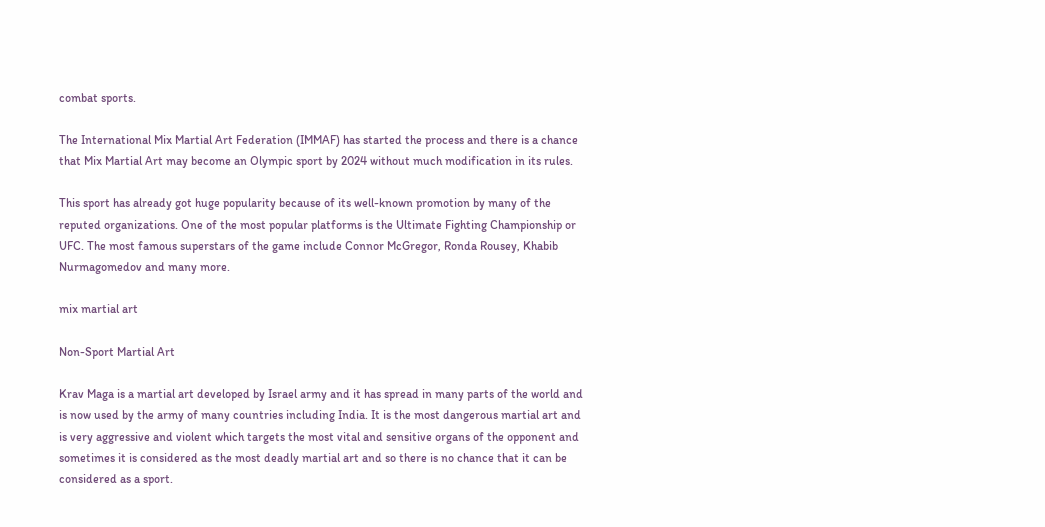combat sports.

The International Mix Martial Art Federation (IMMAF) has started the process and there is a chance that Mix Martial Art may become an Olympic sport by 2024 without much modification in its rules.

This sport has already got huge popularity because of its well-known promotion by many of the reputed organizations. One of the most popular platforms is the Ultimate Fighting Championship or UFC. The most famous superstars of the game include Connor McGregor, Ronda Rousey, Khabib Nurmagomedov and many more.

mix martial art

Non-Sport Martial Art

Krav Maga is a martial art developed by Israel army and it has spread in many parts of the world and is now used by the army of many countries including India. It is the most dangerous martial art and is very aggressive and violent which targets the most vital and sensitive organs of the opponent and sometimes it is considered as the most deadly martial art and so there is no chance that it can be considered as a sport.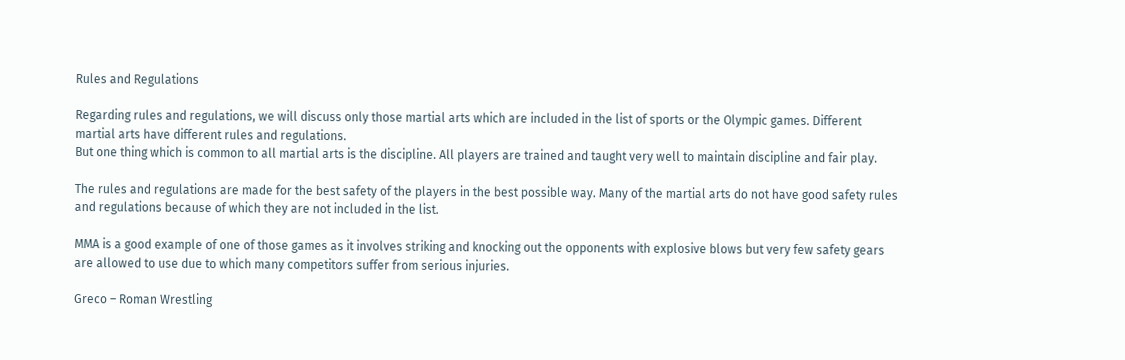Rules and Regulations

Regarding rules and regulations, we will discuss only those martial arts which are included in the list of sports or the Olympic games. Different martial arts have different rules and regulations.
But one thing which is common to all martial arts is the discipline. All players are trained and taught very well to maintain discipline and fair play.

The rules and regulations are made for the best safety of the players in the best possible way. Many of the martial arts do not have good safety rules and regulations because of which they are not included in the list.

MMA is a good example of one of those games as it involves striking and knocking out the opponents with explosive blows but very few safety gears are allowed to use due to which many competitors suffer from serious injuries.

Greco – Roman Wrestling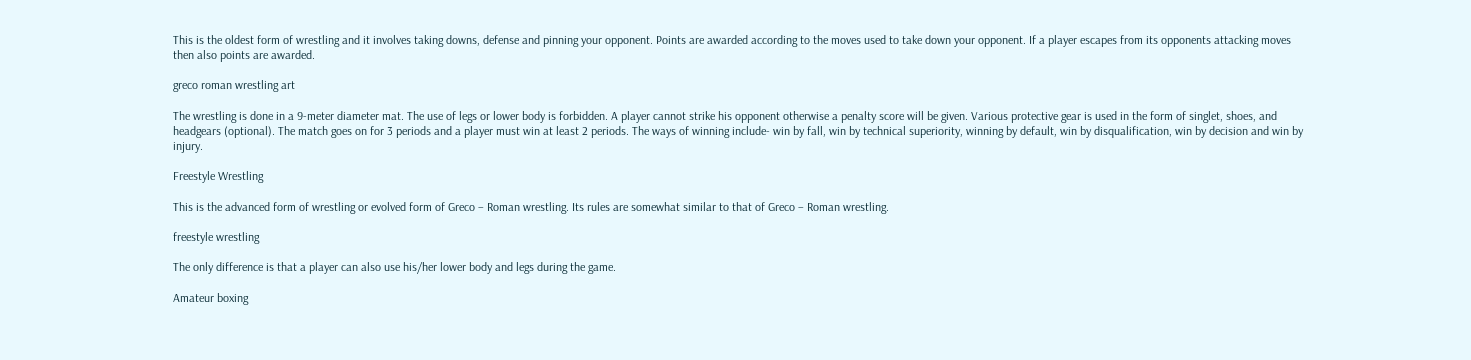This is the oldest form of wrestling and it involves taking downs, defense and pinning your opponent. Points are awarded according to the moves used to take down your opponent. If a player escapes from its opponents attacking moves then also points are awarded.

greco roman wrestling art

The wrestling is done in a 9-meter diameter mat. The use of legs or lower body is forbidden. A player cannot strike his opponent otherwise a penalty score will be given. Various protective gear is used in the form of singlet, shoes, and headgears (optional). The match goes on for 3 periods and a player must win at least 2 periods. The ways of winning include- win by fall, win by technical superiority, winning by default, win by disqualification, win by decision and win by injury.

Freestyle Wrestling

This is the advanced form of wrestling or evolved form of Greco – Roman wrestling. Its rules are somewhat similar to that of Greco – Roman wrestling.

freestyle wrestling

The only difference is that a player can also use his/her lower body and legs during the game.

Amateur boxing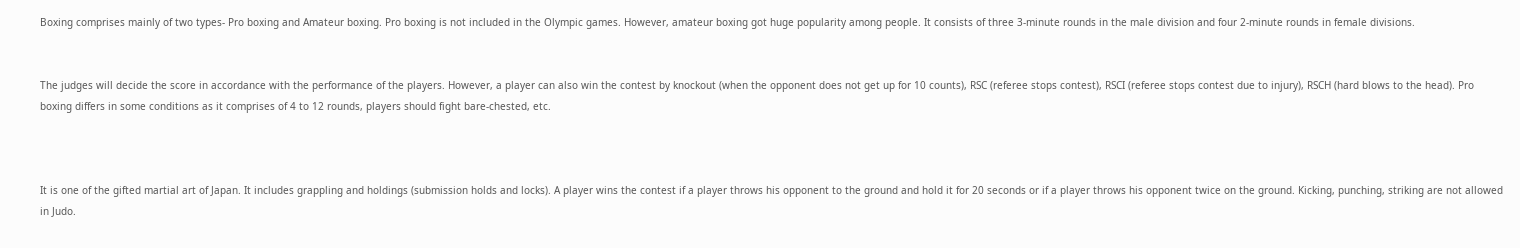Boxing comprises mainly of two types- Pro boxing and Amateur boxing. Pro boxing is not included in the Olympic games. However, amateur boxing got huge popularity among people. It consists of three 3-minute rounds in the male division and four 2-minute rounds in female divisions.


The judges will decide the score in accordance with the performance of the players. However, a player can also win the contest by knockout (when the opponent does not get up for 10 counts), RSC (referee stops contest), RSCI (referee stops contest due to injury), RSCH (hard blows to the head). Pro boxing differs in some conditions as it comprises of 4 to 12 rounds, players should fight bare-chested, etc.



It is one of the gifted martial art of Japan. It includes grappling and holdings (submission holds and locks). A player wins the contest if a player throws his opponent to the ground and hold it for 20 seconds or if a player throws his opponent twice on the ground. Kicking, punching, striking are not allowed in Judo.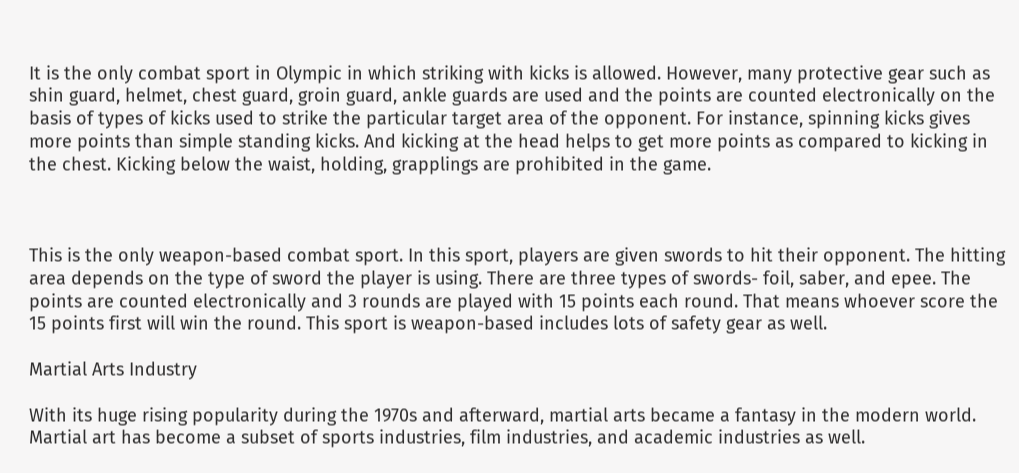It is the only combat sport in Olympic in which striking with kicks is allowed. However, many protective gear such as shin guard, helmet, chest guard, groin guard, ankle guards are used and the points are counted electronically on the basis of types of kicks used to strike the particular target area of the opponent. For instance, spinning kicks gives more points than simple standing kicks. And kicking at the head helps to get more points as compared to kicking in the chest. Kicking below the waist, holding, grapplings are prohibited in the game.



This is the only weapon-based combat sport. In this sport, players are given swords to hit their opponent. The hitting area depends on the type of sword the player is using. There are three types of swords- foil, saber, and epee. The points are counted electronically and 3 rounds are played with 15 points each round. That means whoever score the 15 points first will win the round. This sport is weapon-based includes lots of safety gear as well.

Martial Arts Industry

With its huge rising popularity during the 1970s and afterward, martial arts became a fantasy in the modern world. Martial art has become a subset of sports industries, film industries, and academic industries as well.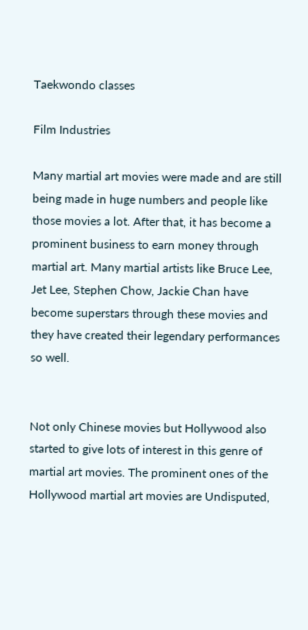Taekwondo classes

Film Industries

Many martial art movies were made and are still being made in huge numbers and people like those movies a lot. After that, it has become a prominent business to earn money through martial art. Many martial artists like Bruce Lee, Jet Lee, Stephen Chow, Jackie Chan have become superstars through these movies and they have created their legendary performances so well.


Not only Chinese movies but Hollywood also started to give lots of interest in this genre of martial art movies. The prominent ones of the Hollywood martial art movies are Undisputed,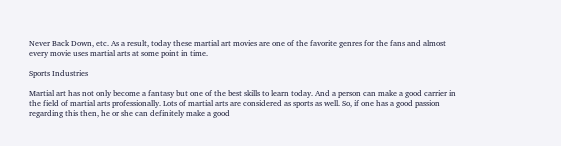Never Back Down, etc. As a result, today these martial art movies are one of the favorite genres for the fans and almost every movie uses martial arts at some point in time.

Sports Industries

Martial art has not only become a fantasy but one of the best skills to learn today. And a person can make a good carrier in the field of martial arts professionally. Lots of martial arts are considered as sports as well. So, if one has a good passion regarding this then, he or she can definitely make a good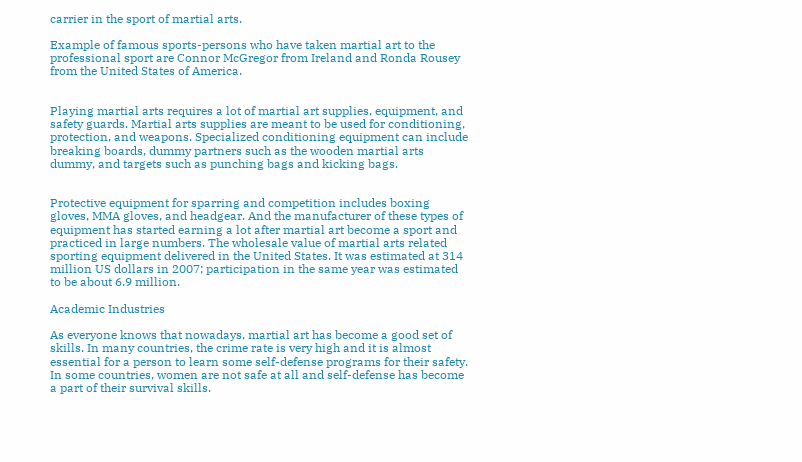carrier in the sport of martial arts.

Example of famous sports-persons who have taken martial art to the professional sport are Connor McGregor from Ireland and Ronda Rousey from the United States of America.


Playing martial arts requires a lot of martial art supplies, equipment, and safety guards. Martial arts supplies are meant to be used for conditioning, protection, and weapons. Specialized conditioning equipment can include breaking boards, dummy partners such as the wooden martial arts dummy, and targets such as punching bags and kicking bags.


Protective equipment for sparring and competition includes boxing gloves, MMA gloves, and headgear. And the manufacturer of these types of equipment has started earning a lot after martial art become a sport and practiced in large numbers. The wholesale value of martial arts related sporting equipment delivered in the United States. It was estimated at 314 million US dollars in 2007; participation in the same year was estimated to be about 6.9 million.

Academic Industries

As everyone knows that nowadays, martial art has become a good set of skills. In many countries, the crime rate is very high and it is almost essential for a person to learn some self-defense programs for their safety. In some countries, women are not safe at all and self-defense has become a part of their survival skills.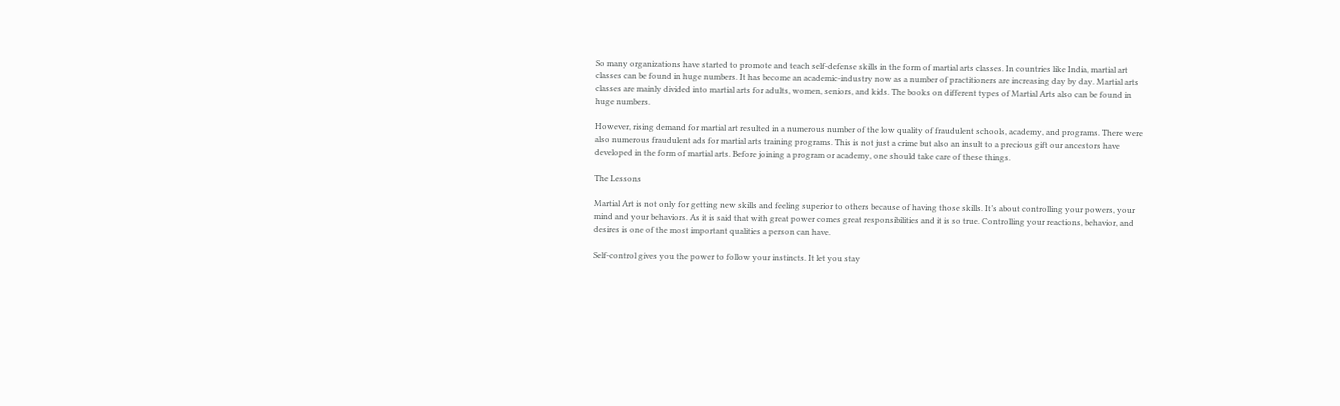So many organizations have started to promote and teach self-defense skills in the form of martial arts classes. In countries like India, martial art classes can be found in huge numbers. It has become an academic-industry now as a number of practitioners are increasing day by day. Martial arts classes are mainly divided into martial arts for adults, women, seniors, and kids. The books on different types of Martial Arts also can be found in huge numbers.

However, rising demand for martial art resulted in a numerous number of the low quality of fraudulent schools, academy, and programs. There were also numerous fraudulent ads for martial arts training programs. This is not just a crime but also an insult to a precious gift our ancestors have developed in the form of martial arts. Before joining a program or academy, one should take care of these things.

The Lessons

Martial Art is not only for getting new skills and feeling superior to others because of having those skills. It’s about controlling your powers, your mind and your behaviors. As it is said that with great power comes great responsibilities and it is so true. Controlling your reactions, behavior, and desires is one of the most important qualities a person can have.

Self-control gives you the power to follow your instincts. It let you stay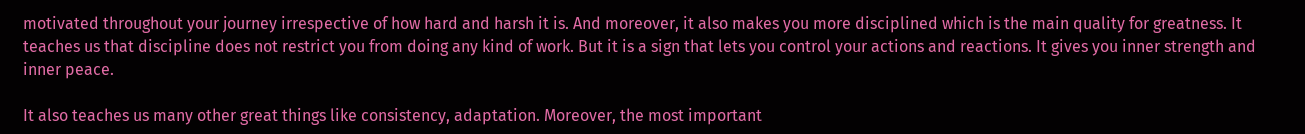motivated throughout your journey irrespective of how hard and harsh it is. And moreover, it also makes you more disciplined which is the main quality for greatness. It teaches us that discipline does not restrict you from doing any kind of work. But it is a sign that lets you control your actions and reactions. It gives you inner strength and inner peace.

It also teaches us many other great things like consistency, adaptation. Moreover, the most important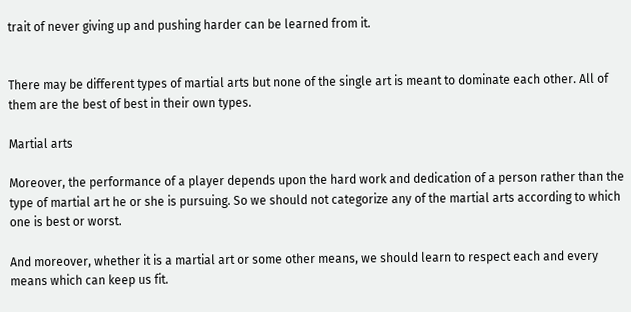trait of never giving up and pushing harder can be learned from it.


There may be different types of martial arts but none of the single art is meant to dominate each other. All of them are the best of best in their own types.

Martial arts

Moreover, the performance of a player depends upon the hard work and dedication of a person rather than the type of martial art he or she is pursuing. So we should not categorize any of the martial arts according to which one is best or worst.

And moreover, whether it is a martial art or some other means, we should learn to respect each and every means which can keep us fit.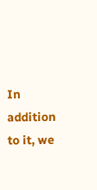In addition to it, we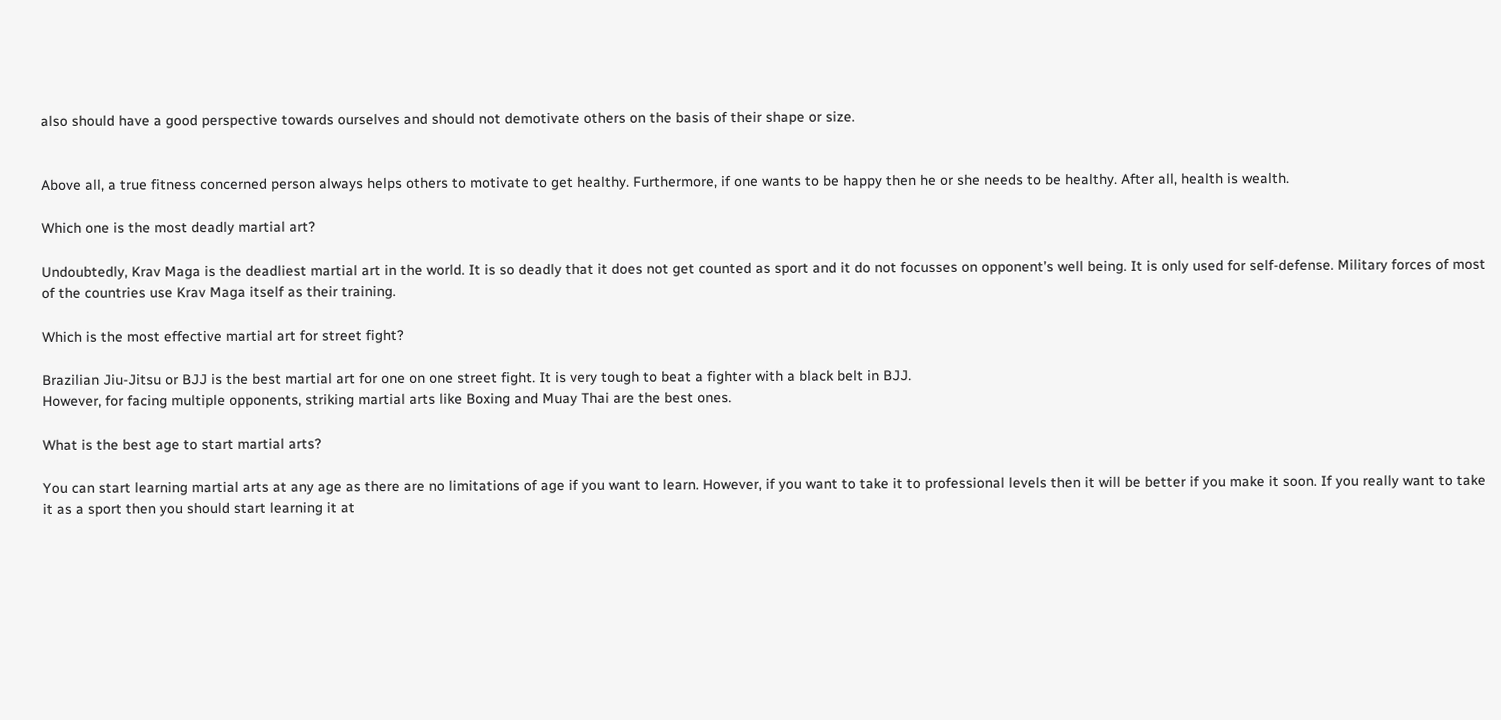also should have a good perspective towards ourselves and should not demotivate others on the basis of their shape or size.


Above all, a true fitness concerned person always helps others to motivate to get healthy. Furthermore, if one wants to be happy then he or she needs to be healthy. After all, health is wealth.

Which one is the most deadly martial art?

Undoubtedly, Krav Maga is the deadliest martial art in the world. It is so deadly that it does not get counted as sport and it do not focusses on opponent’s well being. It is only used for self-defense. Military forces of most of the countries use Krav Maga itself as their training.

Which is the most effective martial art for street fight?

Brazilian Jiu-Jitsu or BJJ is the best martial art for one on one street fight. It is very tough to beat a fighter with a black belt in BJJ.
However, for facing multiple opponents, striking martial arts like Boxing and Muay Thai are the best ones.

What is the best age to start martial arts?

You can start learning martial arts at any age as there are no limitations of age if you want to learn. However, if you want to take it to professional levels then it will be better if you make it soon. If you really want to take it as a sport then you should start learning it at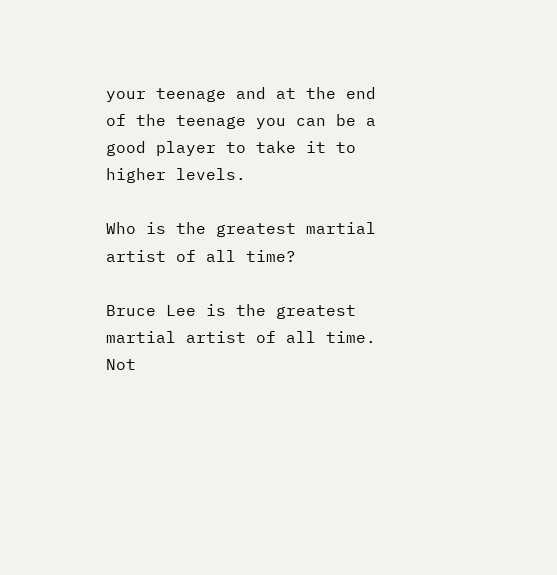your teenage and at the end of the teenage you can be a good player to take it to higher levels.

Who is the greatest martial artist of all time?

Bruce Lee is the greatest martial artist of all time. Not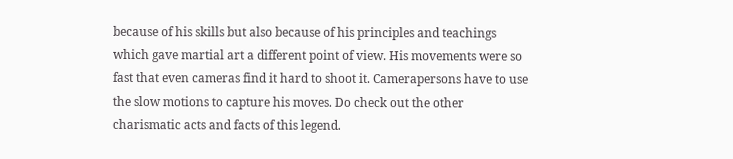because of his skills but also because of his principles and teachings which gave martial art a different point of view. His movements were so fast that even cameras find it hard to shoot it. Camerapersons have to use the slow motions to capture his moves. Do check out the other charismatic acts and facts of this legend.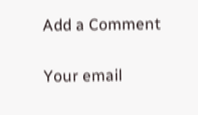Add a Comment

Your email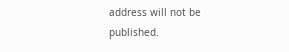address will not be published.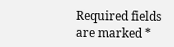Required fields are marked *